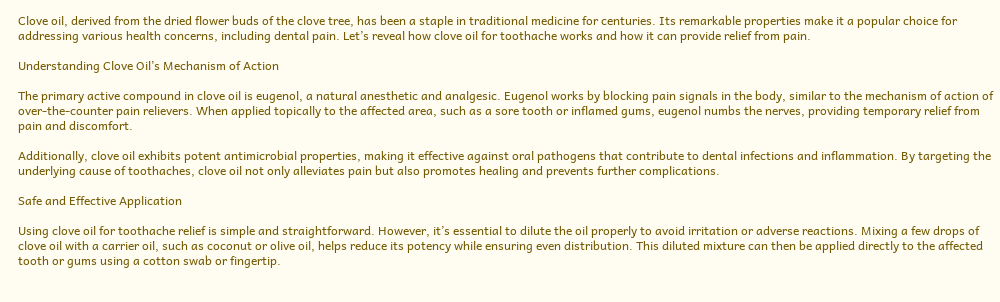Clove oil, derived from the dried flower buds of the clove tree, has been a staple in traditional medicine for centuries. Its remarkable properties make it a popular choice for addressing various health concerns, including dental pain. Let’s reveal how clove oil for toothache works and how it can provide relief from pain.

Understanding Clove Oil’s Mechanism of Action

The primary active compound in clove oil is eugenol, a natural anesthetic and analgesic. Eugenol works by blocking pain signals in the body, similar to the mechanism of action of over-the-counter pain relievers. When applied topically to the affected area, such as a sore tooth or inflamed gums, eugenol numbs the nerves, providing temporary relief from pain and discomfort.

Additionally, clove oil exhibits potent antimicrobial properties, making it effective against oral pathogens that contribute to dental infections and inflammation. By targeting the underlying cause of toothaches, clove oil not only alleviates pain but also promotes healing and prevents further complications.

Safe and Effective Application

Using clove oil for toothache relief is simple and straightforward. However, it’s essential to dilute the oil properly to avoid irritation or adverse reactions. Mixing a few drops of clove oil with a carrier oil, such as coconut or olive oil, helps reduce its potency while ensuring even distribution. This diluted mixture can then be applied directly to the affected tooth or gums using a cotton swab or fingertip.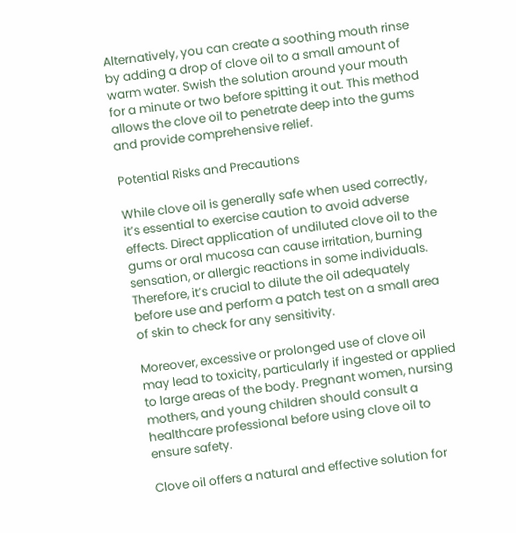Alternatively, you can create a soothing mouth rinse by adding a drop of clove oil to a small amount of warm water. Swish the solution around your mouth for a minute or two before spitting it out. This method allows the clove oil to penetrate deep into the gums and provide comprehensive relief.

Potential Risks and Precautions

While clove oil is generally safe when used correctly, it’s essential to exercise caution to avoid adverse effects. Direct application of undiluted clove oil to the gums or oral mucosa can cause irritation, burning sensation, or allergic reactions in some individuals. Therefore, it’s crucial to dilute the oil adequately before use and perform a patch test on a small area of skin to check for any sensitivity.

Moreover, excessive or prolonged use of clove oil may lead to toxicity, particularly if ingested or applied to large areas of the body. Pregnant women, nursing mothers, and young children should consult a healthcare professional before using clove oil to ensure safety.

Clove oil offers a natural and effective solution for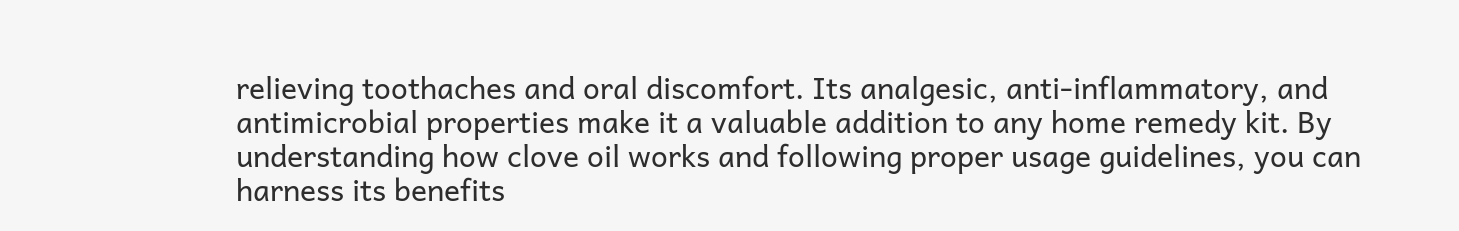relieving toothaches and oral discomfort. Its analgesic, anti-inflammatory, and antimicrobial properties make it a valuable addition to any home remedy kit. By understanding how clove oil works and following proper usage guidelines, you can harness its benefits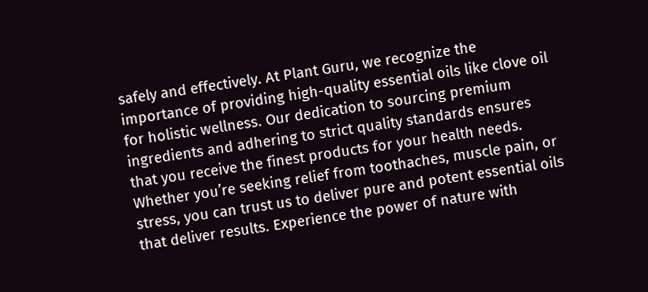safely and effectively. At Plant Guru, we recognize the importance of providing high-quality essential oils like clove oil for holistic wellness. Our dedication to sourcing premium ingredients and adhering to strict quality standards ensures that you receive the finest products for your health needs. Whether you’re seeking relief from toothaches, muscle pain, or stress, you can trust us to deliver pure and potent essential oils that deliver results. Experience the power of nature with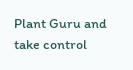Plant Guru and take control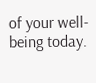of your well-being today.